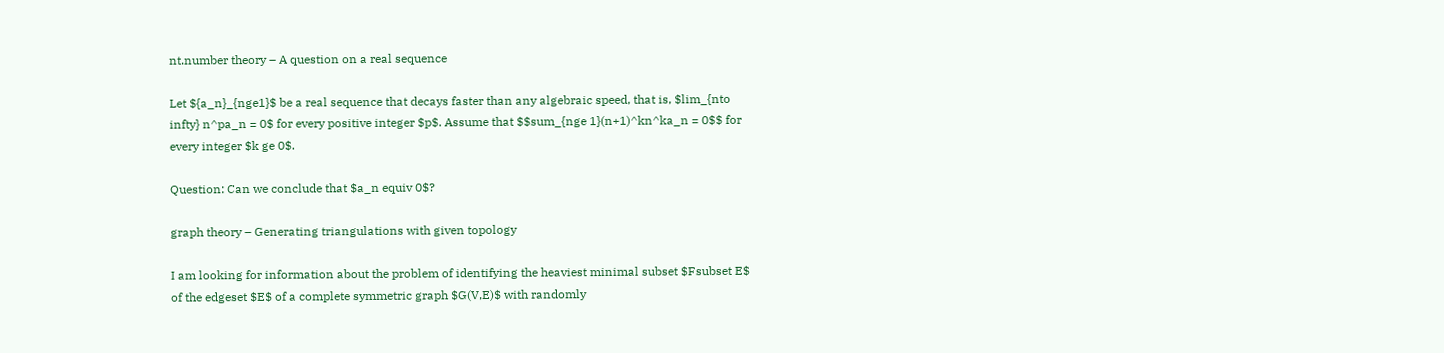nt.number theory – A question on a real sequence

Let ${a_n}_{nge1}$ be a real sequence that decays faster than any algebraic speed, that is, $lim_{nto infty} n^pa_n = 0$ for every positive integer $p$. Assume that $$sum_{nge 1}(n+1)^kn^ka_n = 0$$ for every integer $k ge 0$.

Question: Can we conclude that $a_n equiv 0$?

graph theory – Generating triangulations with given topology

I am looking for information about the problem of identifying the heaviest minimal subset $Fsubset E$ of the edgeset $E$ of a complete symmetric graph $G(V,E)$ with randomly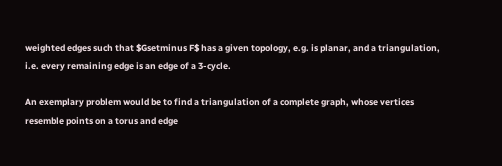weighted edges such that $Gsetminus F$ has a given topology, e.g. is planar, and a triangulation, i.e. every remaining edge is an edge of a 3-cycle.

An exemplary problem would be to find a triangulation of a complete graph, whose vertices resemble points on a torus and edge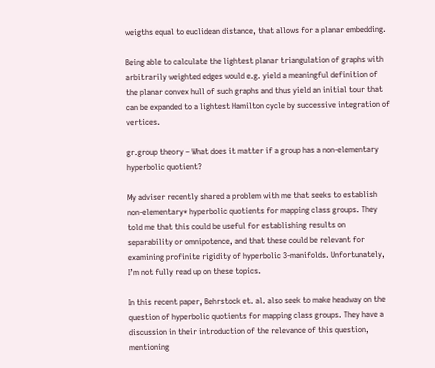weigths equal to euclidean distance, that allows for a planar embedding.

Being able to calculate the lightest planar triangulation of graphs with arbitrarily weighted edges would e.g. yield a meaningful definition of the planar convex hull of such graphs and thus yield an initial tour that can be expanded to a lightest Hamilton cycle by successive integration of vertices.

gr.group theory – What does it matter if a group has a non-elementary hyperbolic quotient?

My adviser recently shared a problem with me that seeks to establish non-elementary* hyperbolic quotients for mapping class groups. They told me that this could be useful for establishing results on separability or omnipotence, and that these could be relevant for examining profinite rigidity of hyperbolic 3-manifolds. Unfortunately, I’m not fully read up on these topics.

In this recent paper, Behrstock et. al. also seek to make headway on the question of hyperbolic quotients for mapping class groups. They have a discussion in their introduction of the relevance of this question, mentioning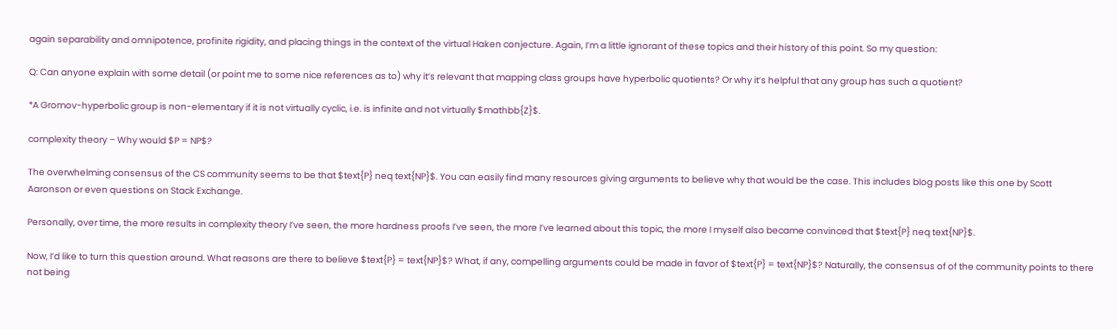again separability and omnipotence, profinite rigidity, and placing things in the context of the virtual Haken conjecture. Again, I’m a little ignorant of these topics and their history of this point. So my question:

Q: Can anyone explain with some detail (or point me to some nice references as to) why it’s relevant that mapping class groups have hyperbolic quotients? Or why it’s helpful that any group has such a quotient?

*A Gromov-hyperbolic group is non-elementary if it is not virtually cyclic, i.e. is infinite and not virtually $mathbb{Z}$.

complexity theory – Why would $P = NP$?

The overwhelming consensus of the CS community seems to be that $text{P} neq text{NP}$. You can easily find many resources giving arguments to believe why that would be the case. This includes blog posts like this one by Scott Aaronson or even questions on Stack Exchange.

Personally, over time, the more results in complexity theory I’ve seen, the more hardness proofs I’ve seen, the more I’ve learned about this topic, the more I myself also became convinced that $text{P} neq text{NP}$.

Now, I’d like to turn this question around. What reasons are there to believe $text{P} = text{NP}$? What, if any, compelling arguments could be made in favor of $text{P} = text{NP}$? Naturally, the consensus of of the community points to there not being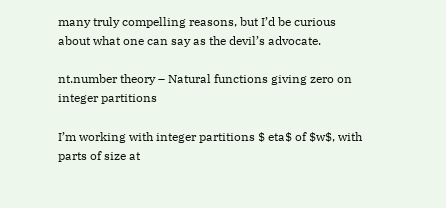many truly compelling reasons, but I’d be curious about what one can say as the devil’s advocate.

nt.number theory – Natural functions giving zero on integer partitions

I’m working with integer partitions $ eta$ of $w$, with parts of size at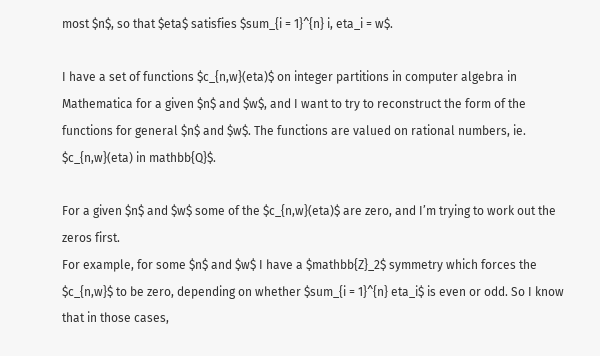most $n$, so that $eta$ satisfies $sum_{i = 1}^{n} i, eta_i = w$.

I have a set of functions $c_{n,w}(eta)$ on integer partitions in computer algebra in Mathematica for a given $n$ and $w$, and I want to try to reconstruct the form of the functions for general $n$ and $w$. The functions are valued on rational numbers, ie. $c_{n,w}(eta) in mathbb{Q}$.

For a given $n$ and $w$ some of the $c_{n,w}(eta)$ are zero, and I’m trying to work out the zeros first.
For example, for some $n$ and $w$ I have a $mathbb{Z}_2$ symmetry which forces the $c_{n,w}$ to be zero, depending on whether $sum_{i = 1}^{n} eta_i$ is even or odd. So I know that in those cases,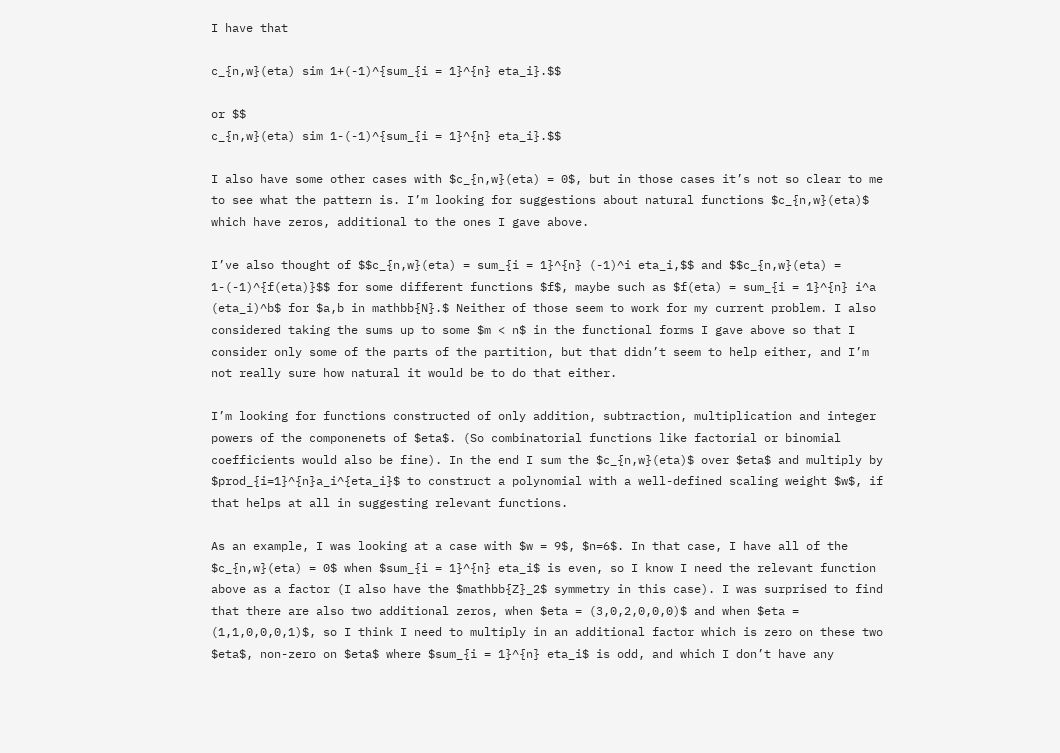I have that

c_{n,w}(eta) sim 1+(-1)^{sum_{i = 1}^{n} eta_i}.$$

or $$
c_{n,w}(eta) sim 1-(-1)^{sum_{i = 1}^{n} eta_i}.$$

I also have some other cases with $c_{n,w}(eta) = 0$, but in those cases it’s not so clear to me to see what the pattern is. I’m looking for suggestions about natural functions $c_{n,w}(eta)$ which have zeros, additional to the ones I gave above.

I’ve also thought of $$c_{n,w}(eta) = sum_{i = 1}^{n} (-1)^i eta_i,$$ and $$c_{n,w}(eta) = 1-(-1)^{f(eta)}$$ for some different functions $f$, maybe such as $f(eta) = sum_{i = 1}^{n} i^a (eta_i)^b$ for $a,b in mathbb{N}.$ Neither of those seem to work for my current problem. I also considered taking the sums up to some $m < n$ in the functional forms I gave above so that I consider only some of the parts of the partition, but that didn’t seem to help either, and I’m not really sure how natural it would be to do that either.

I’m looking for functions constructed of only addition, subtraction, multiplication and integer powers of the componenets of $eta$. (So combinatorial functions like factorial or binomial coefficients would also be fine). In the end I sum the $c_{n,w}(eta)$ over $eta$ and multiply by $prod_{i=1}^{n}a_i^{eta_i}$ to construct a polynomial with a well-defined scaling weight $w$, if that helps at all in suggesting relevant functions.

As an example, I was looking at a case with $w = 9$, $n=6$. In that case, I have all of the $c_{n,w}(eta) = 0$ when $sum_{i = 1}^{n} eta_i$ is even, so I know I need the relevant function above as a factor (I also have the $mathbb{Z}_2$ symmetry in this case). I was surprised to find that there are also two additional zeros, when $eta = (3,0,2,0,0,0)$ and when $eta = (1,1,0,0,0,1)$, so I think I need to multiply in an additional factor which is zero on these two $eta$, non-zero on $eta$ where $sum_{i = 1}^{n} eta_i$ is odd, and which I don’t have any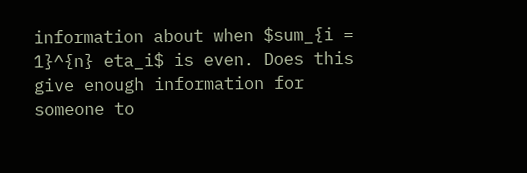information about when $sum_{i = 1}^{n} eta_i$ is even. Does this give enough information for someone to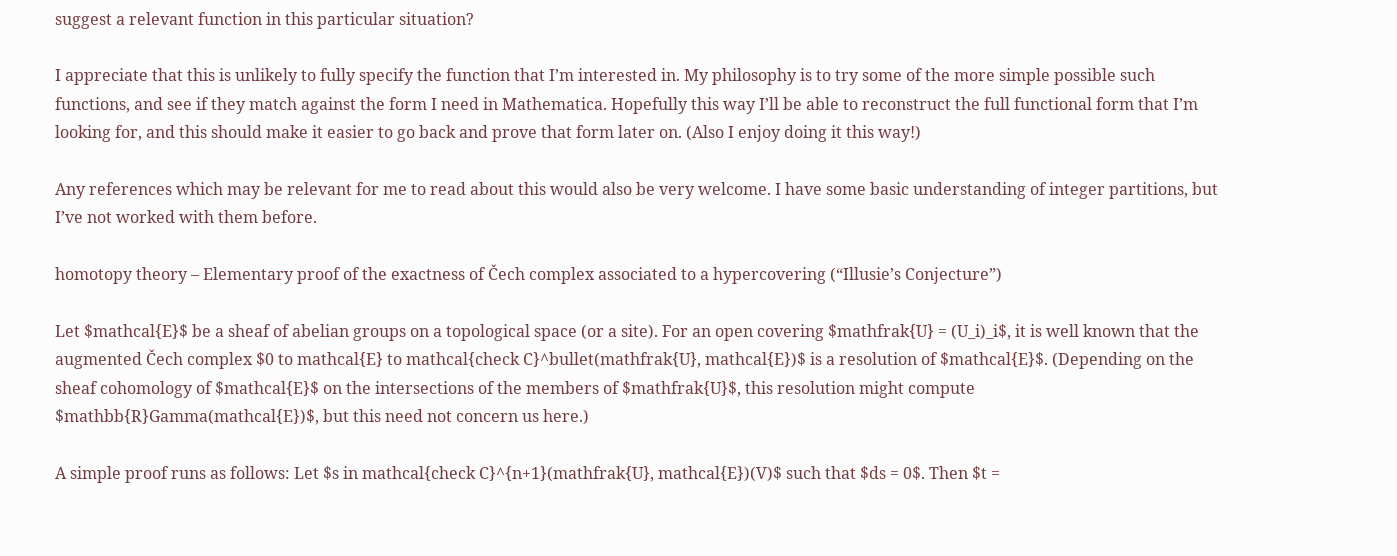suggest a relevant function in this particular situation?

I appreciate that this is unlikely to fully specify the function that I’m interested in. My philosophy is to try some of the more simple possible such functions, and see if they match against the form I need in Mathematica. Hopefully this way I’ll be able to reconstruct the full functional form that I’m looking for, and this should make it easier to go back and prove that form later on. (Also I enjoy doing it this way!)

Any references which may be relevant for me to read about this would also be very welcome. I have some basic understanding of integer partitions, but I’ve not worked with them before.

homotopy theory – Elementary proof of the exactness of Čech complex associated to a hypercovering (“Illusie’s Conjecture”)

Let $mathcal{E}$ be a sheaf of abelian groups on a topological space (or a site). For an open covering $mathfrak{U} = (U_i)_i$, it is well known that the augmented Čech complex $0 to mathcal{E} to mathcal{check C}^bullet(mathfrak{U}, mathcal{E})$ is a resolution of $mathcal{E}$. (Depending on the sheaf cohomology of $mathcal{E}$ on the intersections of the members of $mathfrak{U}$, this resolution might compute $mathbb{R}Gamma(mathcal{E})$, but this need not concern us here.)

A simple proof runs as follows: Let $s in mathcal{check C}^{n+1}(mathfrak{U}, mathcal{E})(V)$ such that $ds = 0$. Then $t =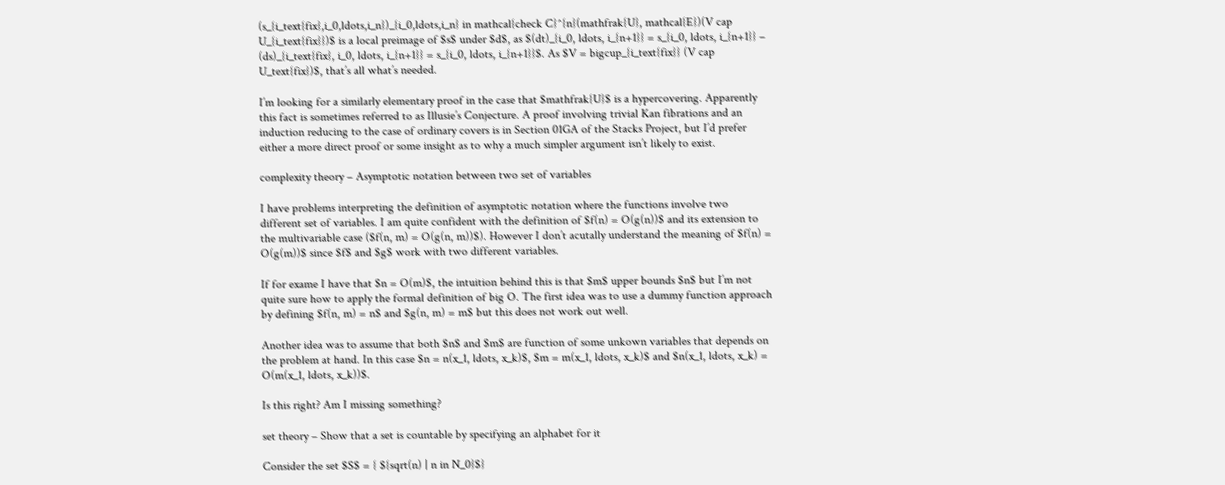(s_{i_text{fix},i_0,ldots,i_n})_{i_0,ldots,i_n} in mathcal{check C}^{n}(mathfrak{U}, mathcal{E})(V cap U_{i_text{fix}})$ is a local preimage of $s$ under $d$, as $(dt)_{i_0, ldots, i_{n+1}} = s_{i_0, ldots, i_{n+1}} – (ds)_{i_text{fix}, i_0, ldots, i_{n+1}} = s_{i_0, ldots, i_{n+1}}$. As $V = bigcup_{i_text{fix}} (V cap U_text{fix})$, that’s all what’s needed.

I’m looking for a similarly elementary proof in the case that $mathfrak{U}$ is a hypercovering. Apparently this fact is sometimes referred to as Illusie’s Conjecture. A proof involving trivial Kan fibrations and an induction reducing to the case of ordinary covers is in Section 01GA of the Stacks Project, but I’d prefer either a more direct proof or some insight as to why a much simpler argument isn’t likely to exist.

complexity theory – Asymptotic notation between two set of variables

I have problems interpreting the definition of asymptotic notation where the functions involve two different set of variables. I am quite confident with the definition of $f(n) = O(g(n))$ and its extension to the multivariable case ($f(n, m) = O(g(n, m))$). However I don’t acutally understand the meaning of $f(n) = O(g(m))$ since $f$ and $g$ work with two different variables.

If for exame I have that $n = O(m)$, the intuition behind this is that $m$ upper bounds $n$ but I’m not quite sure how to apply the formal definition of big O. The first idea was to use a dummy function approach by defining $f(n, m) = n$ and $g(n, m) = m$ but this does not work out well.

Another idea was to assume that both $n$ and $m$ are function of some unkown variables that depends on the problem at hand. In this case $n = n(x_1, ldots, x_k)$, $m = m(x_1, ldots, x_k)$ and $n(x_1, ldots, x_k) = O(m(x_1, ldots, x_k))$.

Is this right? Am I missing something?

set theory – Show that a set is countable by specifying an alphabet for it

Consider the set $S$ = { ${sqrt(n) | n in N_0}$}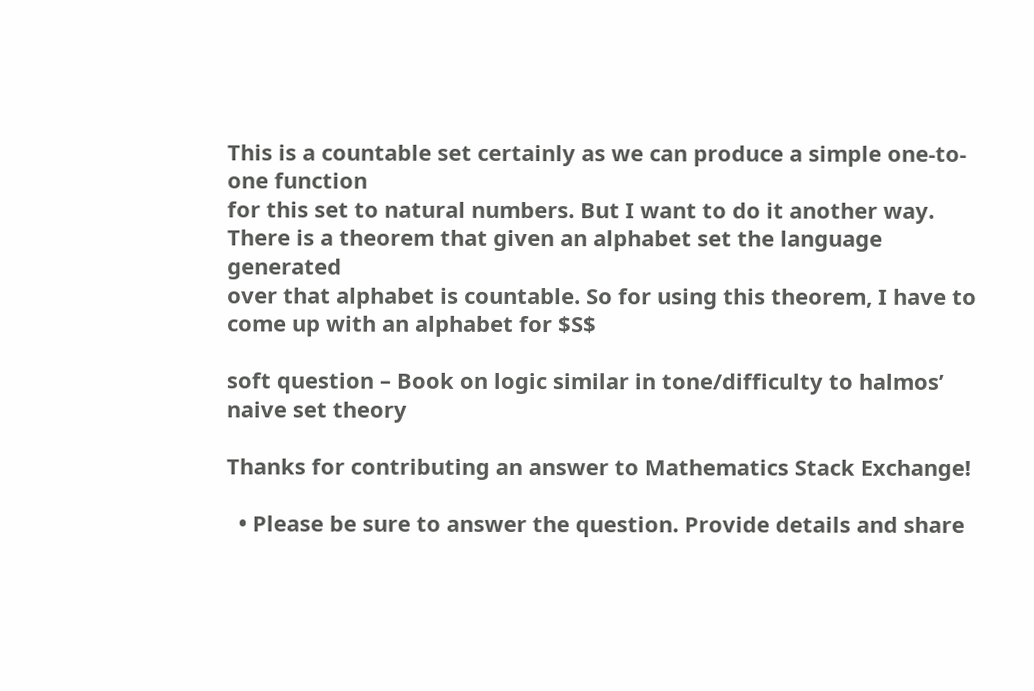This is a countable set certainly as we can produce a simple one-to-one function
for this set to natural numbers. But I want to do it another way.
There is a theorem that given an alphabet set the language generated
over that alphabet is countable. So for using this theorem, I have to
come up with an alphabet for $S$

soft question – Book on logic similar in tone/difficulty to halmos’ naive set theory

Thanks for contributing an answer to Mathematics Stack Exchange!

  • Please be sure to answer the question. Provide details and share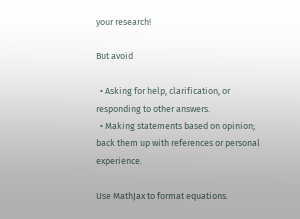your research!

But avoid

  • Asking for help, clarification, or responding to other answers.
  • Making statements based on opinion; back them up with references or personal experience.

Use MathJax to format equations.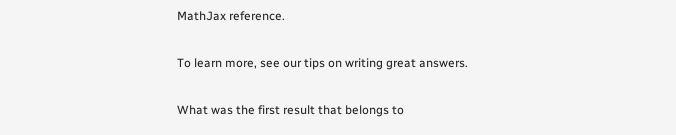MathJax reference.

To learn more, see our tips on writing great answers.

What was the first result that belongs to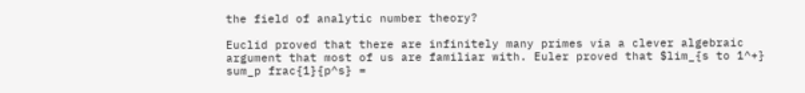the field of analytic number theory?

Euclid proved that there are infinitely many primes via a clever algebraic argument that most of us are familiar with. Euler proved that $lim_{s to 1^+} sum_p frac{1}{p^s} =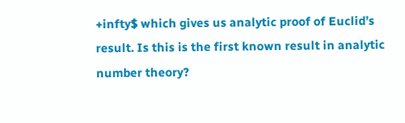+infty$ which gives us analytic proof of Euclid’s result. Is this is the first known result in analytic number theory?